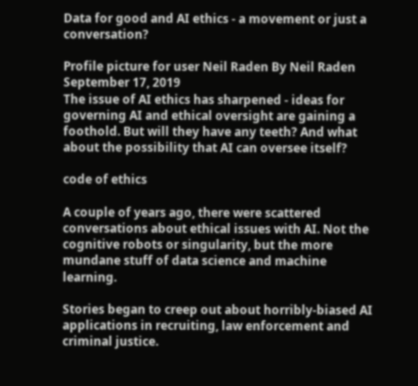Data for good and AI ethics - a movement or just a conversation?

Profile picture for user Neil Raden By Neil Raden September 17, 2019
The issue of AI ethics has sharpened - ideas for governing AI and ethical oversight are gaining a foothold. But will they have any teeth? And what about the possibility that AI can oversee itself?

code of ethics

A couple of years ago, there were scattered conversations about ethical issues with AI. Not the cognitive robots or singularity, but the more mundane stuff of data science and machine learning.

Stories began to creep out about horribly-biased AI applications in recruiting, law enforcement and criminal justice.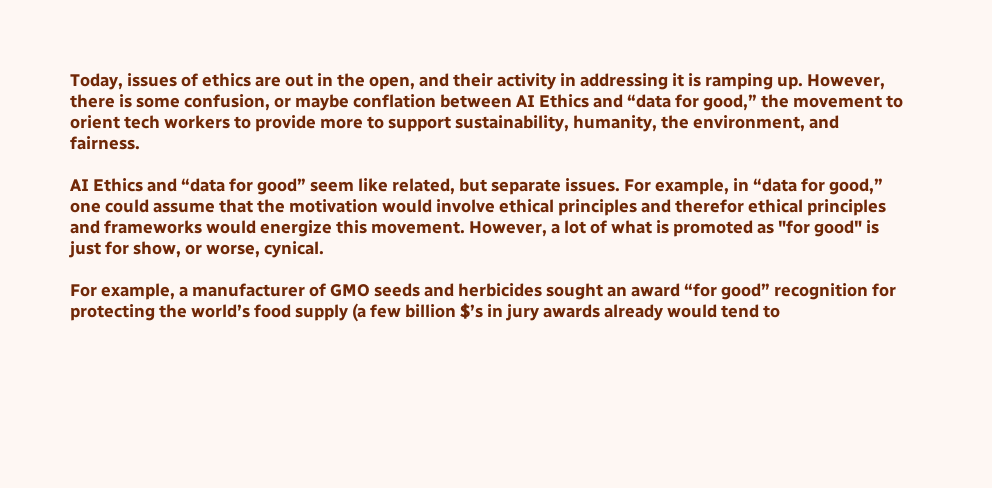Today, issues of ethics are out in the open, and their activity in addressing it is ramping up. However, there is some confusion, or maybe conflation between AI Ethics and “data for good,” the movement to orient tech workers to provide more to support sustainability, humanity, the environment, and fairness.

AI Ethics and “data for good” seem like related, but separate issues. For example, in “data for good,” one could assume that the motivation would involve ethical principles and therefor ethical principles and frameworks would energize this movement. However, a lot of what is promoted as "for good" is just for show, or worse, cynical.

For example, a manufacturer of GMO seeds and herbicides sought an award “for good” recognition for protecting the world’s food supply (a few billion $’s in jury awards already would tend to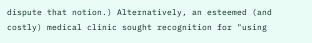dispute that notion.) Alternatively, an esteemed (and costly) medical clinic sought recognition for "using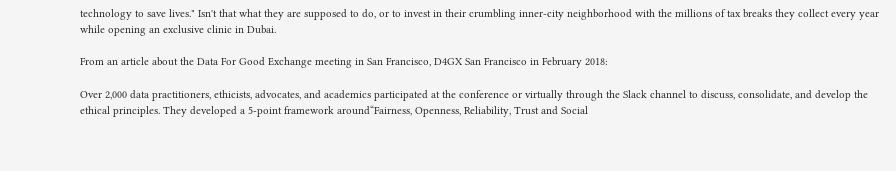technology to save lives." Isn't that what they are supposed to do, or to invest in their crumbling inner-city neighborhood with the millions of tax breaks they collect every year while opening an exclusive clinic in Dubai.

From an article about the Data For Good Exchange meeting in San Francisco, D4GX San Francisco in February 2018:

Over 2,000 data practitioners, ethicists, advocates, and academics participated at the conference or virtually through the Slack channel to discuss, consolidate, and develop the ethical principles. They developed a 5-point framework around“Fairness, Openness, Reliability, Trust and Social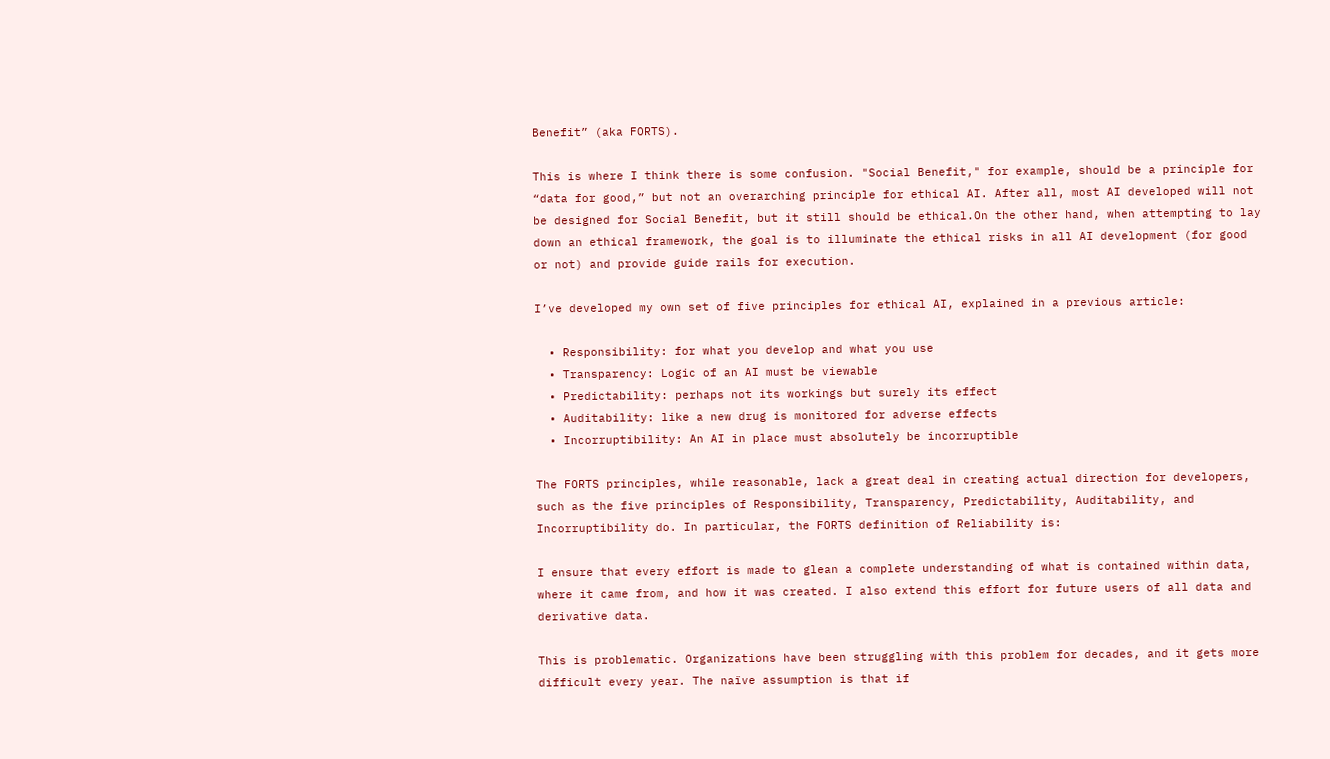Benefit” (aka FORTS).

This is where I think there is some confusion. "Social Benefit," for example, should be a principle for “data for good,” but not an overarching principle for ethical AI. After all, most AI developed will not be designed for Social Benefit, but it still should be ethical.On the other hand, when attempting to lay down an ethical framework, the goal is to illuminate the ethical risks in all AI development (for good or not) and provide guide rails for execution.

I’ve developed my own set of five principles for ethical AI, explained in a previous article:

  • Responsibility: for what you develop and what you use
  • Transparency: Logic of an AI must be viewable
  • Predictability: perhaps not its workings but surely its effect
  • Auditability: like a new drug is monitored for adverse effects
  • Incorruptibility: An AI in place must absolutely be incorruptible

The FORTS principles, while reasonable, lack a great deal in creating actual direction for developers, such as the five principles of Responsibility, Transparency, Predictability, Auditability, and Incorruptibility do. In particular, the FORTS definition of Reliability is:

I ensure that every effort is made to glean a complete understanding of what is contained within data, where it came from, and how it was created. I also extend this effort for future users of all data and derivative data.

This is problematic. Organizations have been struggling with this problem for decades, and it gets more difficult every year. The naïve assumption is that if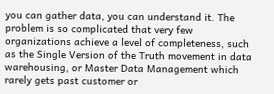you can gather data, you can understand it. The problem is so complicated that very few organizations achieve a level of completeness, such as the Single Version of the Truth movement in data warehousing, or Master Data Management which rarely gets past customer or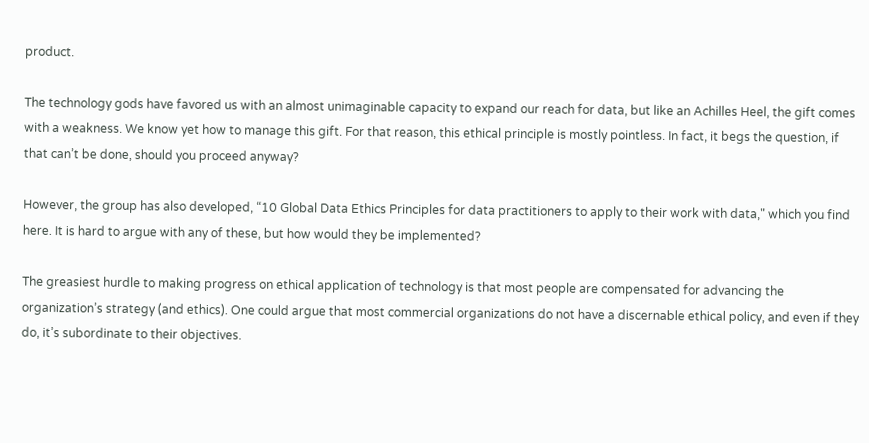product.

The technology gods have favored us with an almost unimaginable capacity to expand our reach for data, but like an Achilles Heel, the gift comes with a weakness. We know yet how to manage this gift. For that reason, this ethical principle is mostly pointless. In fact, it begs the question, if that can’t be done, should you proceed anyway?

However, the group has also developed, “10 Global Data Ethics Principles for data practitioners to apply to their work with data," which you find here. It is hard to argue with any of these, but how would they be implemented?

The greasiest hurdle to making progress on ethical application of technology is that most people are compensated for advancing the organization’s strategy (and ethics). One could argue that most commercial organizations do not have a discernable ethical policy, and even if they do, it’s subordinate to their objectives.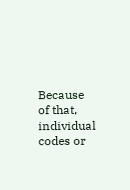Because of that, individual codes or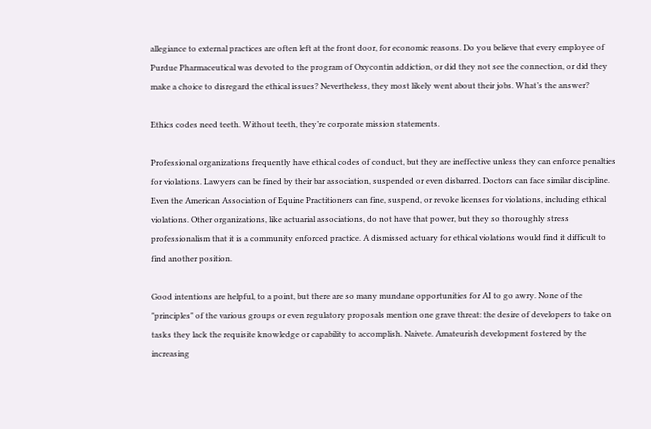allegiance to external practices are often left at the front door, for economic reasons. Do you believe that every employee of Purdue Pharmaceutical was devoted to the program of Oxycontin addiction, or did they not see the connection, or did they make a choice to disregard the ethical issues? Nevertheless, they most likely went about their jobs. What’s the answer?

Ethics codes need teeth. Without teeth, they’re corporate mission statements.

Professional organizations frequently have ethical codes of conduct, but they are ineffective unless they can enforce penalties for violations. Lawyers can be fined by their bar association, suspended or even disbarred. Doctors can face similar discipline. Even the American Association of Equine Practitioners can fine, suspend, or revoke licenses for violations, including ethical violations. Other organizations, like actuarial associations, do not have that power, but they so thoroughly stress professionalism that it is a community enforced practice. A dismissed actuary for ethical violations would find it difficult to find another position.

Good intentions are helpful, to a point, but there are so many mundane opportunities for AI to go awry. None of the "principles" of the various groups or even regulatory proposals mention one grave threat: the desire of developers to take on tasks they lack the requisite knowledge or capability to accomplish. Naivete. Amateurish development fostered by the increasing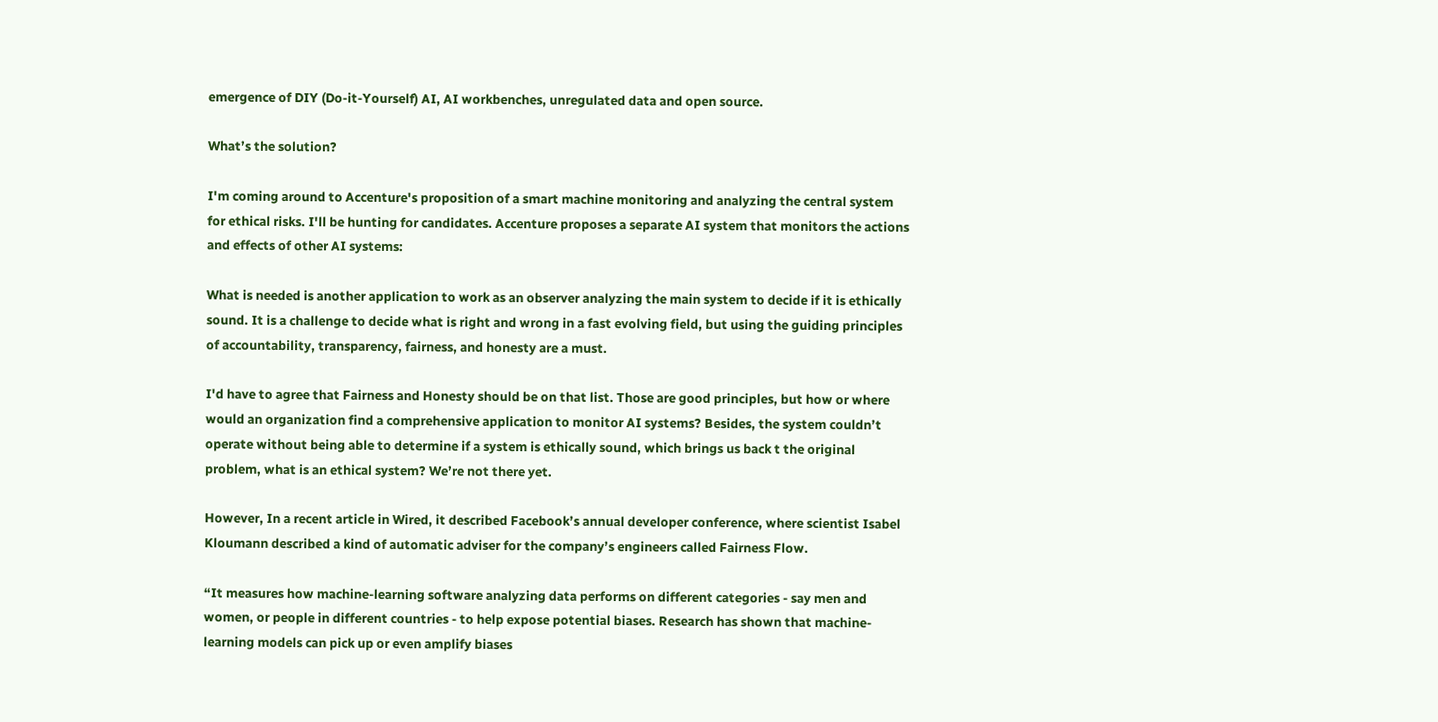emergence of DIY (Do-it-Yourself) AI, AI workbenches, unregulated data and open source.

What’s the solution?

I'm coming around to Accenture's proposition of a smart machine monitoring and analyzing the central system for ethical risks. I'll be hunting for candidates. Accenture proposes a separate AI system that monitors the actions and effects of other AI systems:

What is needed is another application to work as an observer analyzing the main system to decide if it is ethically sound. It is a challenge to decide what is right and wrong in a fast evolving field, but using the guiding principles of accountability, transparency, fairness, and honesty are a must.

I'd have to agree that Fairness and Honesty should be on that list. Those are good principles, but how or where would an organization find a comprehensive application to monitor AI systems? Besides, the system couldn’t operate without being able to determine if a system is ethically sound, which brings us back t the original problem, what is an ethical system? We’re not there yet.

However, In a recent article in Wired, it described Facebook’s annual developer conference, where scientist Isabel Kloumann described a kind of automatic adviser for the company’s engineers called Fairness Flow.

“It measures how machine-learning software analyzing data performs on different categories - say men and women, or people in different countries - to help expose potential biases. Research has shown that machine-learning models can pick up or even amplify biases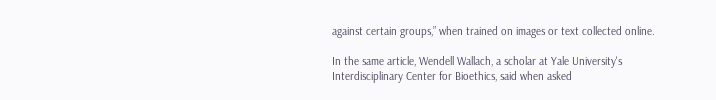against certain groups,” when trained on images or text collected online.

In the same article, Wendell Wallach, a scholar at Yale University's Interdisciplinary Center for Bioethics, said when asked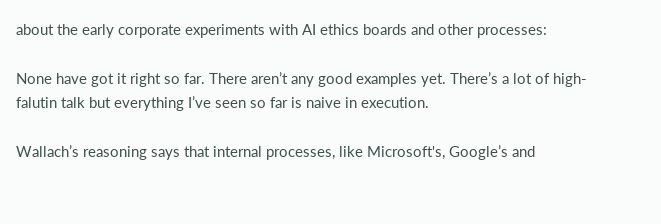about the early corporate experiments with AI ethics boards and other processes:

None have got it right so far. There aren’t any good examples yet. There’s a lot of high-falutin talk but everything I’ve seen so far is naive in execution.

Wallach’s reasoning says that internal processes, like Microsoft's, Google’s and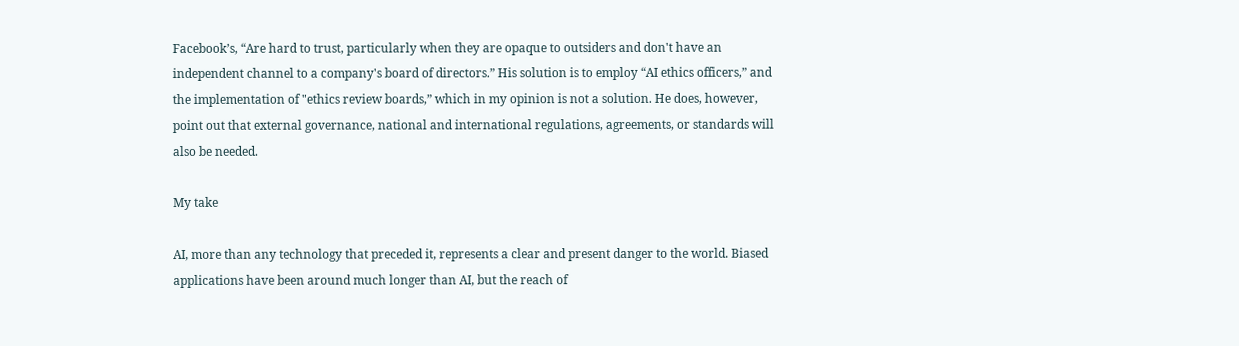Facebook’s, “Are hard to trust, particularly when they are opaque to outsiders and don't have an independent channel to a company's board of directors.” His solution is to employ “AI ethics officers,” and the implementation of "ethics review boards,” which in my opinion is not a solution. He does, however, point out that external governance, national and international regulations, agreements, or standards will also be needed.

My take

AI, more than any technology that preceded it, represents a clear and present danger to the world. Biased applications have been around much longer than AI, but the reach of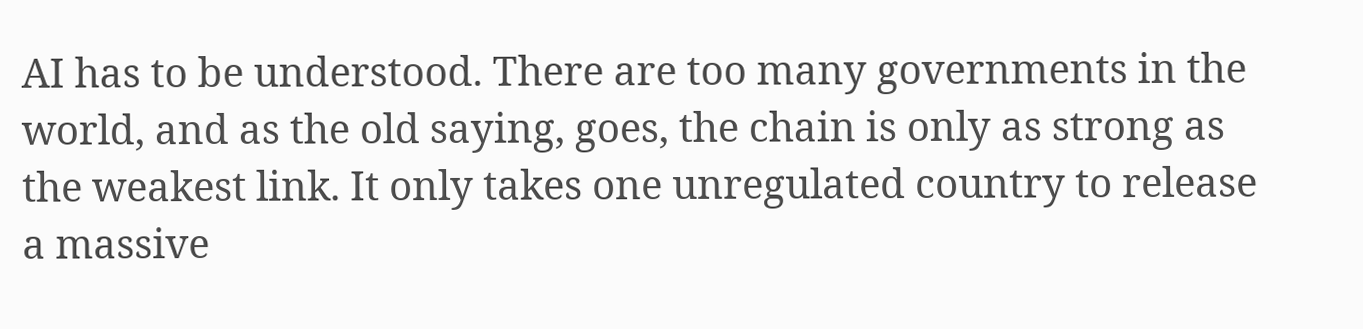AI has to be understood. There are too many governments in the world, and as the old saying, goes, the chain is only as strong as the weakest link. It only takes one unregulated country to release a massive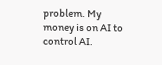problem. My money is on AI to control AI.